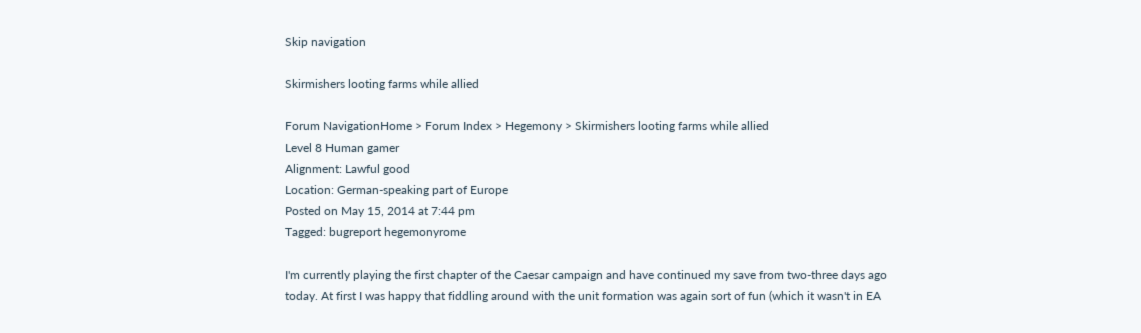Skip navigation

Skirmishers looting farms while allied

Forum NavigationHome > Forum Index > Hegemony > Skirmishers looting farms while allied
Level 8 Human gamer
Alignment: Lawful good
Location: German-speaking part of Europe
Posted on May 15, 2014 at 7:44 pm
Tagged: bugreport hegemonyrome

I'm currently playing the first chapter of the Caesar campaign and have continued my save from two-three days ago today. At first I was happy that fiddling around with the unit formation was again sort of fun (which it wasn't in EA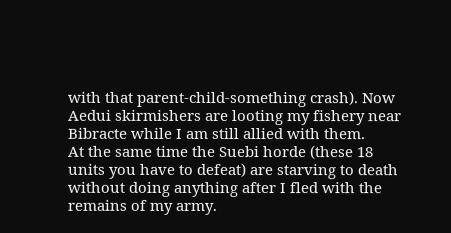with that parent-child-something crash). Now Aedui skirmishers are looting my fishery near Bibracte while I am still allied with them.
At the same time the Suebi horde (these 18 units you have to defeat) are starving to death without doing anything after I fled with the remains of my army.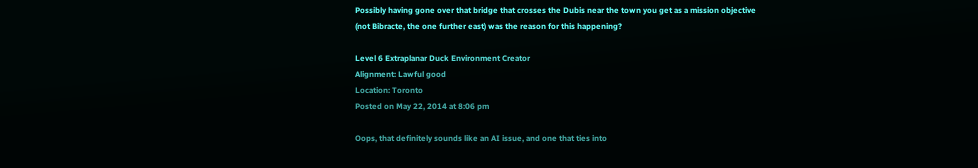Possibly having gone over that bridge that crosses the Dubis near the town you get as a mission objective (not Bibracte, the one further east) was the reason for this happening?

Level 6 Extraplanar Duck Environment Creator
Alignment: Lawful good
Location: Toronto
Posted on May 22, 2014 at 8:06 pm

Oops, that definitely sounds like an AI issue, and one that ties into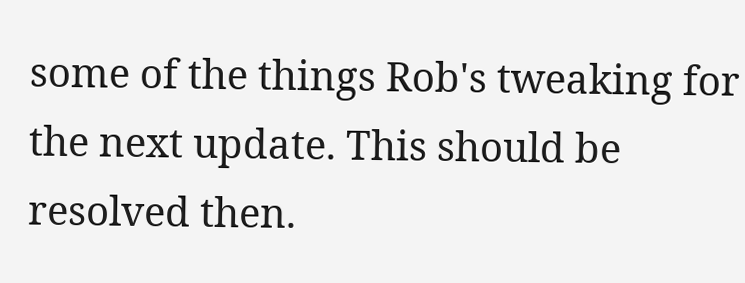some of the things Rob's tweaking for the next update. This should be resolved then.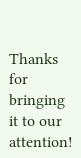Thanks for bringing it to our attention!